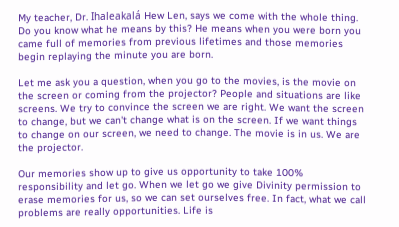My teacher, Dr. Ihaleakalá Hew Len, says we come with the whole thing. Do you know what he means by this? He means when you were born you came full of memories from previous lifetimes and those memories begin replaying the minute you are born.

Let me ask you a question, when you go to the movies, is the movie on the screen or coming from the projector? People and situations are like screens. We try to convince the screen we are right. We want the screen to change, but we can't change what is on the screen. If we want things to change on our screen, we need to change. The movie is in us. We are the projector.

Our memories show up to give us opportunity to take 100% responsibility and let go. When we let go we give Divinity permission to erase memories for us, so we can set ourselves free. In fact, what we call problems are really opportunities. Life is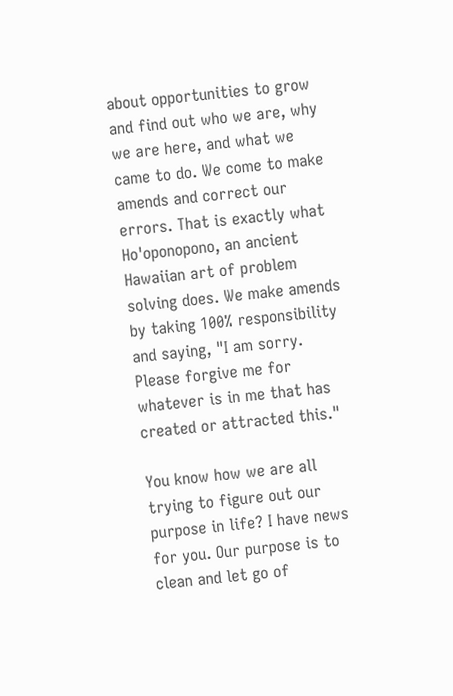about opportunities to grow and find out who we are, why we are here, and what we came to do. We come to make amends and correct our errors. That is exactly what Ho'oponopono, an ancient Hawaiian art of problem solving does. We make amends by taking 100% responsibility and saying, "I am sorry. Please forgive me for whatever is in me that has created or attracted this."

You know how we are all trying to figure out our purpose in life? I have news for you. Our purpose is to clean and let go of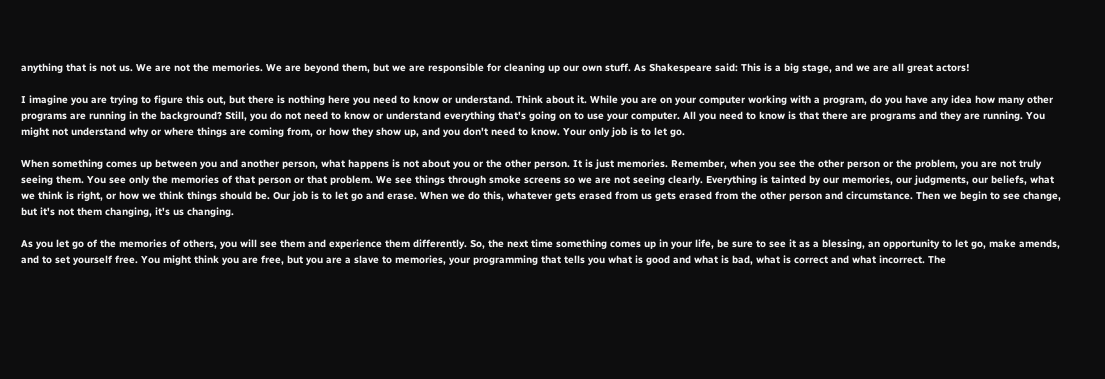anything that is not us. We are not the memories. We are beyond them, but we are responsible for cleaning up our own stuff. As Shakespeare said: This is a big stage, and we are all great actors!

I imagine you are trying to figure this out, but there is nothing here you need to know or understand. Think about it. While you are on your computer working with a program, do you have any idea how many other programs are running in the background? Still, you do not need to know or understand everything that's going on to use your computer. All you need to know is that there are programs and they are running. You might not understand why or where things are coming from, or how they show up, and you don't need to know. Your only job is to let go.

When something comes up between you and another person, what happens is not about you or the other person. It is just memories. Remember, when you see the other person or the problem, you are not truly seeing them. You see only the memories of that person or that problem. We see things through smoke screens so we are not seeing clearly. Everything is tainted by our memories, our judgments, our beliefs, what we think is right, or how we think things should be. Our job is to let go and erase. When we do this, whatever gets erased from us gets erased from the other person and circumstance. Then we begin to see change, but it's not them changing, it's us changing.

As you let go of the memories of others, you will see them and experience them differently. So, the next time something comes up in your life, be sure to see it as a blessing, an opportunity to let go, make amends, and to set yourself free. You might think you are free, but you are a slave to memories, your programming that tells you what is good and what is bad, what is correct and what incorrect. The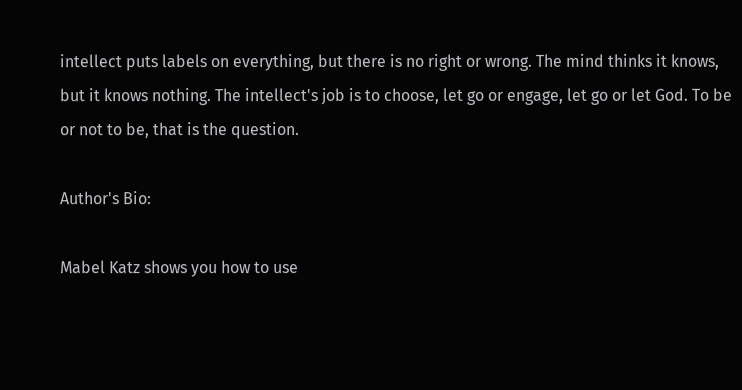intellect puts labels on everything, but there is no right or wrong. The mind thinks it knows, but it knows nothing. The intellect's job is to choose, let go or engage, let go or let God. To be or not to be, that is the question.

Author's Bio:

Mabel Katz shows you how to use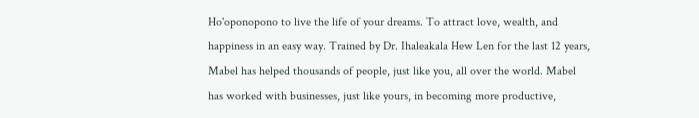Ho'oponopono to live the life of your dreams. To attract love, wealth, and happiness in an easy way. Trained by Dr. Ihaleakala Hew Len for the last 12 years, Mabel has helped thousands of people, just like you, all over the world. Mabel has worked with businesses, just like yours, in becoming more productive,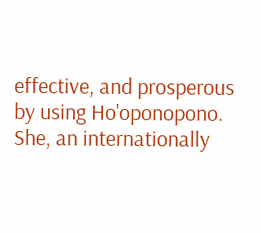effective, and prosperous by using Ho'oponopono. She, an internationally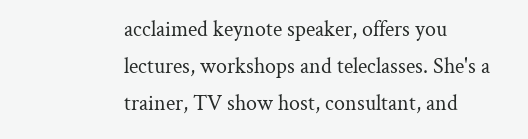acclaimed keynote speaker, offers you lectures, workshops and teleclasses. She's a trainer, TV show host, consultant, and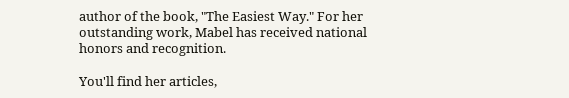author of the book, "The Easiest Way." For her outstanding work, Mabel has received national honors and recognition.

You'll find her articles,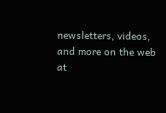newsletters, videos, and more on the web at